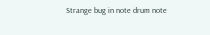Strange bug in note drum note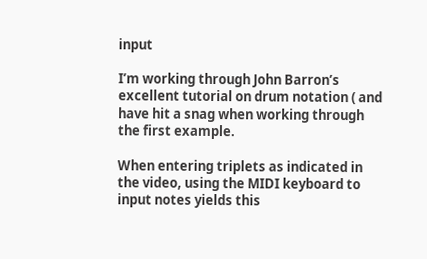input

I’m working through John Barron’s excellent tutorial on drum notation ( and have hit a snag when working through the first example.

When entering triplets as indicated in the video, using the MIDI keyboard to input notes yields this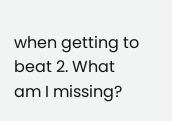when getting to beat 2. What am I missing?